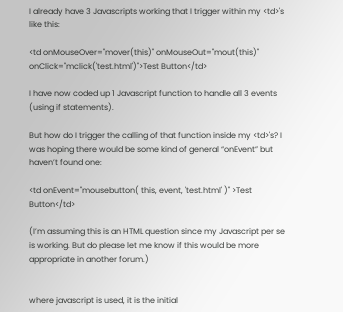I already have 3 Javascripts working that I trigger within my <td>'s like this:

<td onMouseOver="mover(this)" onMouseOut="mout(this)" onClick="mclick('test.html')">Test Button</td>

I have now coded up 1 Javascript function to handle all 3 events (using if statements).

But how do I trigger the calling of that function inside my <td>'s? I was hoping there would be some kind of general “onEvent” but haven’t found one:

<td onEvent="mousebutton( this, event, 'test.html' )" >Test Button</td>

(I’m assuming this is an HTML question since my Javascript per se is working. But do please let me know if this would be more appropriate in another forum.)


where javascript is used, it is the initial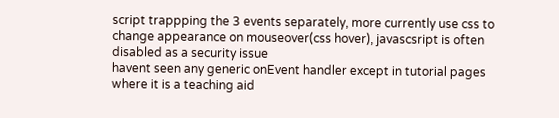script trappping the 3 events separately, more currently use css to change appearance on mouseover(css hover), javascsript is often disabled as a security issue
havent seen any generic onEvent handler except in tutorial pages where it is a teaching aid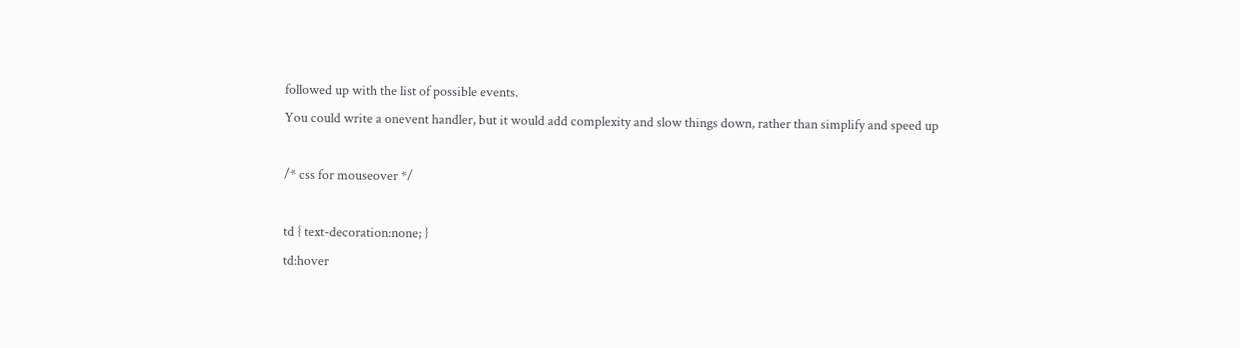followed up with the list of possible events.
You could write a onevent handler, but it would add complexity and slow things down, rather than simplify and speed up

/* css for mouseover */

td { text-decoration:none; }
td:hover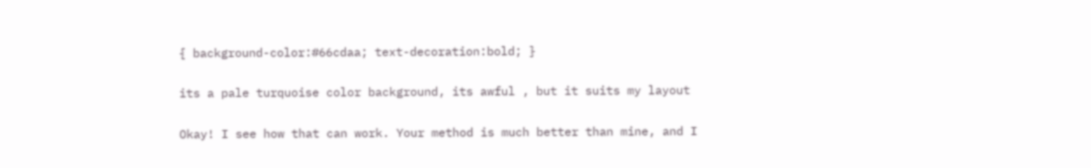{ background-color:#66cdaa; text-decoration:bold; }

its a pale turquoise color background, its awful , but it suits my layout

Okay! I see how that can work. Your method is much better than mine, and I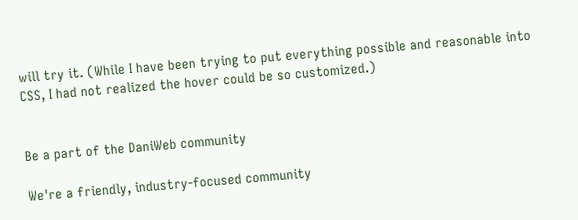will try it. (While I have been trying to put everything possible and reasonable into CSS, I had not realized the hover could be so customized.)


Be a part of the DaniWeb community

We're a friendly, industry-focused community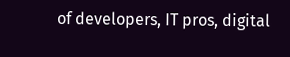of developers, IT pros, digital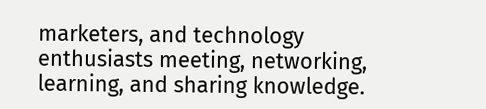marketers, and technology enthusiasts meeting, networking, learning, and sharing knowledge.